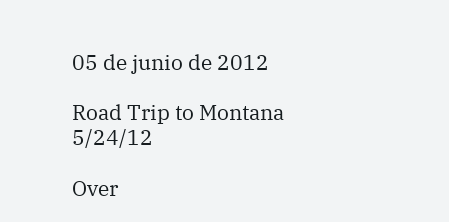05 de junio de 2012

Road Trip to Montana 5/24/12

Over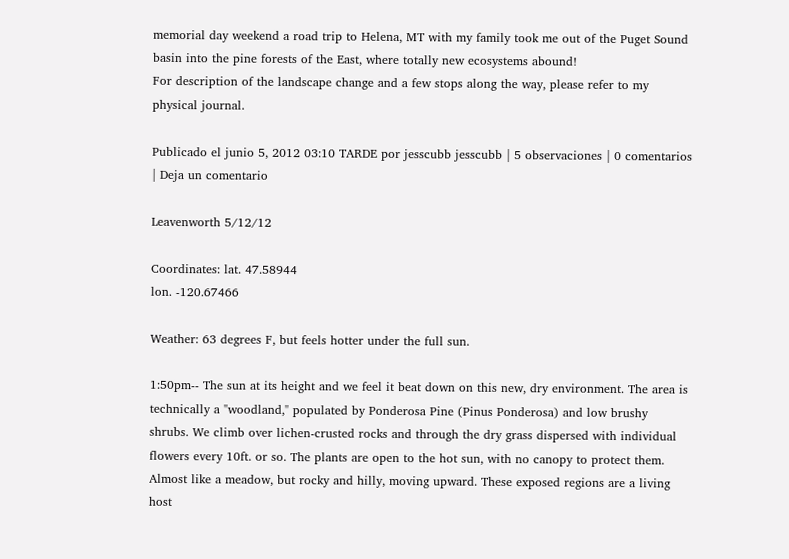memorial day weekend a road trip to Helena, MT with my family took me out of the Puget Sound basin into the pine forests of the East, where totally new ecosystems abound!
For description of the landscape change and a few stops along the way, please refer to my physical journal.

Publicado el junio 5, 2012 03:10 TARDE por jesscubb jesscubb | 5 observaciones | 0 comentarios | Deja un comentario

Leavenworth 5/12/12

Coordinates: lat. 47.58944
lon. -120.67466

Weather: 63 degrees F, but feels hotter under the full sun.

1:50pm-- The sun at its height and we feel it beat down on this new, dry environment. The area is technically a "woodland," populated by Ponderosa Pine (Pinus Ponderosa) and low brushy shrubs. We climb over lichen-crusted rocks and through the dry grass dispersed with individual flowers every 10ft. or so. The plants are open to the hot sun, with no canopy to protect them. Almost like a meadow, but rocky and hilly, moving upward. These exposed regions are a living host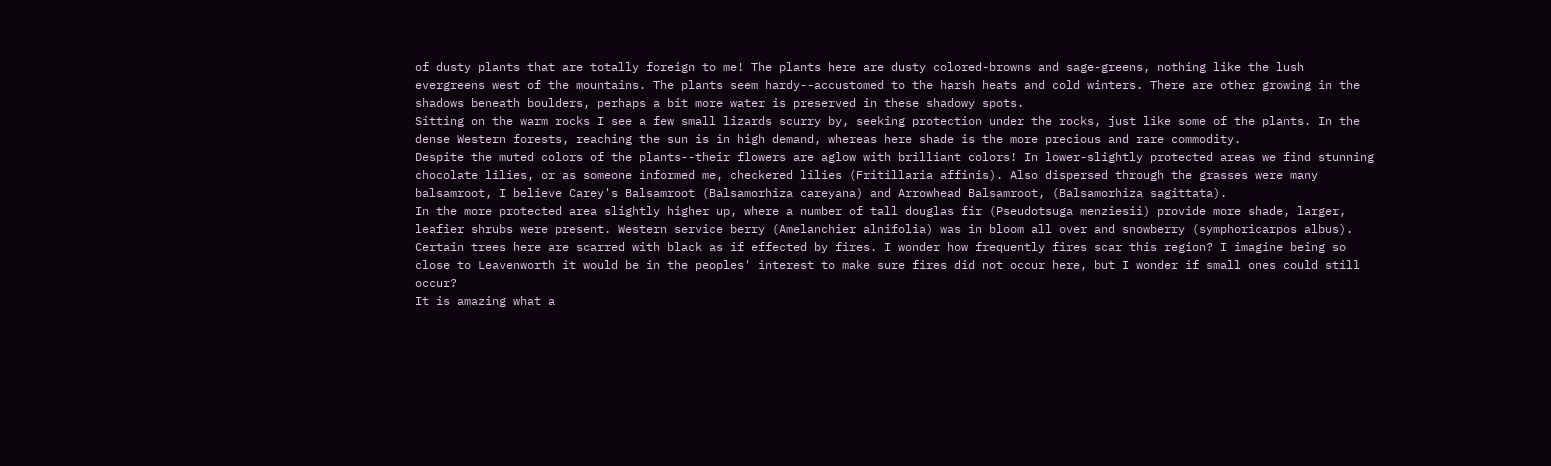of dusty plants that are totally foreign to me! The plants here are dusty colored-browns and sage-greens, nothing like the lush evergreens west of the mountains. The plants seem hardy--accustomed to the harsh heats and cold winters. There are other growing in the shadows beneath boulders, perhaps a bit more water is preserved in these shadowy spots.
Sitting on the warm rocks I see a few small lizards scurry by, seeking protection under the rocks, just like some of the plants. In the dense Western forests, reaching the sun is in high demand, whereas here shade is the more precious and rare commodity.
Despite the muted colors of the plants--their flowers are aglow with brilliant colors! In lower-slightly protected areas we find stunning chocolate lilies, or as someone informed me, checkered lilies (Fritillaria affinis). Also dispersed through the grasses were many balsamroot, I believe Carey's Balsamroot (Balsamorhiza careyana) and Arrowhead Balsamroot, (Balsamorhiza sagittata).
In the more protected area slightly higher up, where a number of tall douglas fir (Pseudotsuga menziesii) provide more shade, larger, leafier shrubs were present. Western service berry (Amelanchier alnifolia) was in bloom all over and snowberry (symphoricarpos albus).
Certain trees here are scarred with black as if effected by fires. I wonder how frequently fires scar this region? I imagine being so close to Leavenworth it would be in the peoples' interest to make sure fires did not occur here, but I wonder if small ones could still occur?
It is amazing what a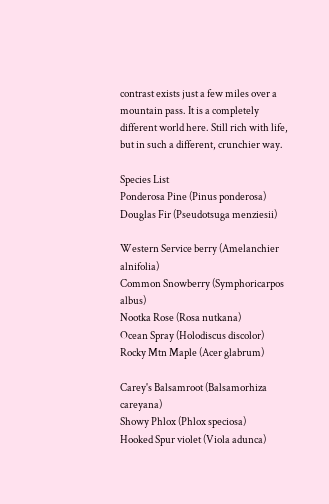contrast exists just a few miles over a mountain pass. It is a completely different world here. Still rich with life, but in such a different, crunchier way.

Species List
Ponderosa Pine (Pinus ponderosa)
Douglas Fir (Pseudotsuga menziesii)

Western Service berry (Amelanchier alnifolia)
Common Snowberry (Symphoricarpos albus)
Nootka Rose (Rosa nutkana)
Ocean Spray (Holodiscus discolor)
Rocky Mtn Maple (Acer glabrum)

Carey's Balsamroot (Balsamorhiza careyana)
Showy Phlox (Phlox speciosa)
Hooked Spur violet (Viola adunca)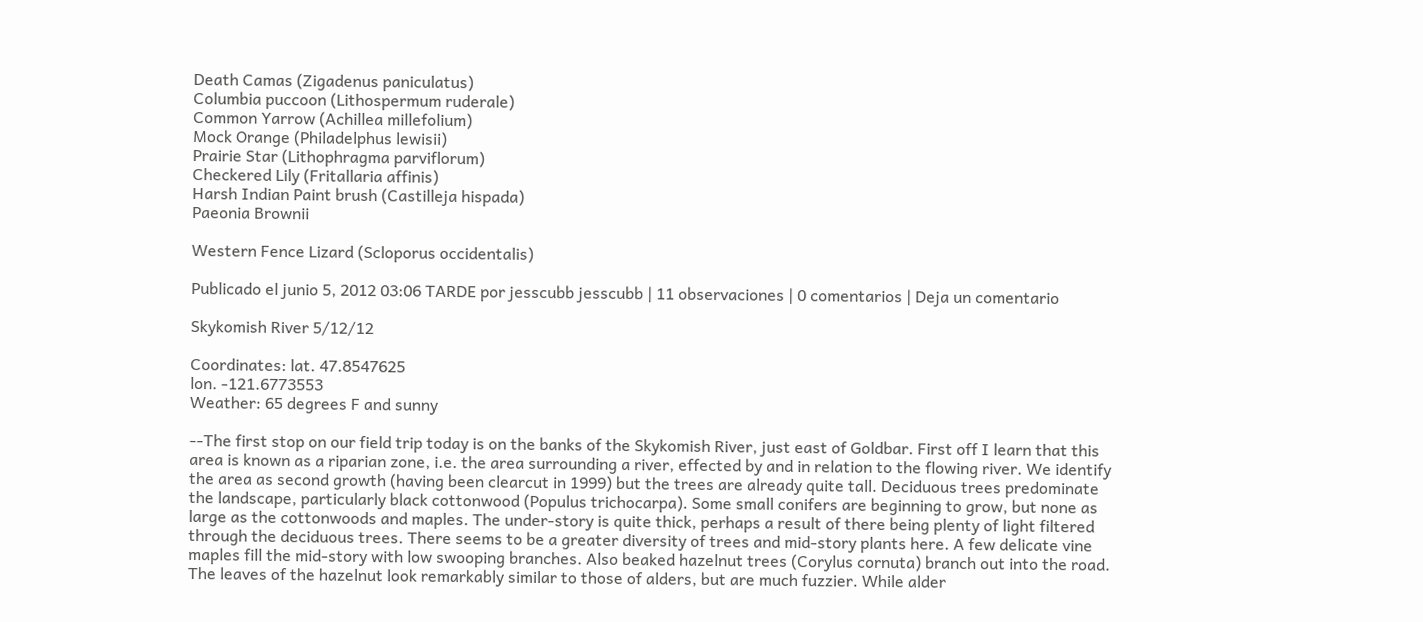Death Camas (Zigadenus paniculatus)
Columbia puccoon (Lithospermum ruderale)
Common Yarrow (Achillea millefolium)
Mock Orange (Philadelphus lewisii)
Prairie Star (Lithophragma parviflorum)
Checkered Lily (Fritallaria affinis)
Harsh Indian Paint brush (Castilleja hispada)
Paeonia Brownii

Western Fence Lizard (Scloporus occidentalis)

Publicado el junio 5, 2012 03:06 TARDE por jesscubb jesscubb | 11 observaciones | 0 comentarios | Deja un comentario

Skykomish River 5/12/12

Coordinates: lat. 47.8547625
lon. -121.6773553
Weather: 65 degrees F and sunny

--The first stop on our field trip today is on the banks of the Skykomish River, just east of Goldbar. First off I learn that this area is known as a riparian zone, i.e. the area surrounding a river, effected by and in relation to the flowing river. We identify the area as second growth (having been clearcut in 1999) but the trees are already quite tall. Deciduous trees predominate the landscape, particularly black cottonwood (Populus trichocarpa). Some small conifers are beginning to grow, but none as large as the cottonwoods and maples. The under-story is quite thick, perhaps a result of there being plenty of light filtered through the deciduous trees. There seems to be a greater diversity of trees and mid-story plants here. A few delicate vine maples fill the mid-story with low swooping branches. Also beaked hazelnut trees (Corylus cornuta) branch out into the road. The leaves of the hazelnut look remarkably similar to those of alders, but are much fuzzier. While alder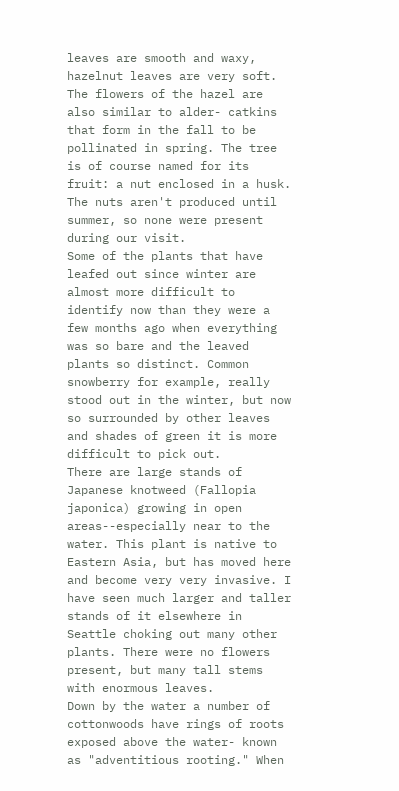leaves are smooth and waxy, hazelnut leaves are very soft. The flowers of the hazel are also similar to alder- catkins that form in the fall to be pollinated in spring. The tree is of course named for its fruit: a nut enclosed in a husk. The nuts aren't produced until summer, so none were present during our visit.
Some of the plants that have leafed out since winter are almost more difficult to identify now than they were a few months ago when everything was so bare and the leaved plants so distinct. Common snowberry for example, really stood out in the winter, but now so surrounded by other leaves and shades of green it is more difficult to pick out.
There are large stands of Japanese knotweed (Fallopia japonica) growing in open areas--especially near to the water. This plant is native to Eastern Asia, but has moved here and become very very invasive. I have seen much larger and taller stands of it elsewhere in Seattle choking out many other plants. There were no flowers present, but many tall stems with enormous leaves.
Down by the water a number of cottonwoods have rings of roots exposed above the water- known as "adventitious rooting." When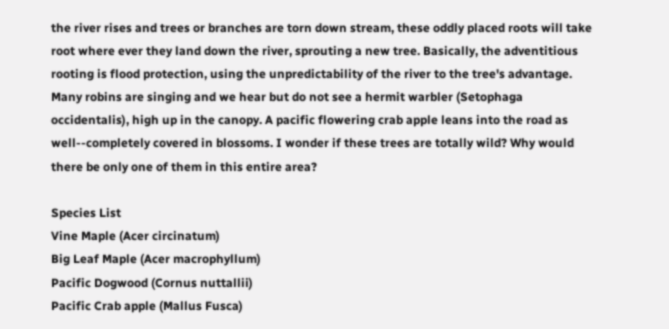the river rises and trees or branches are torn down stream, these oddly placed roots will take root where ever they land down the river, sprouting a new tree. Basically, the adventitious rooting is flood protection, using the unpredictability of the river to the tree's advantage.
Many robins are singing and we hear but do not see a hermit warbler (Setophaga occidentalis), high up in the canopy. A pacific flowering crab apple leans into the road as well--completely covered in blossoms. I wonder if these trees are totally wild? Why would there be only one of them in this entire area?

Species List
Vine Maple (Acer circinatum)
Big Leaf Maple (Acer macrophyllum)
Pacific Dogwood (Cornus nuttallii)
Pacific Crab apple (Mallus Fusca)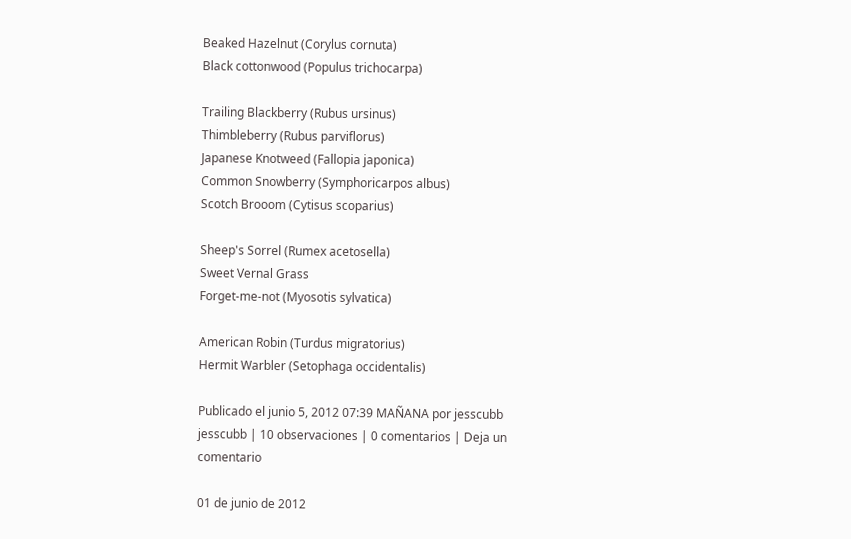Beaked Hazelnut (Corylus cornuta)
Black cottonwood (Populus trichocarpa)

Trailing Blackberry (Rubus ursinus)
Thimbleberry (Rubus parviflorus)
Japanese Knotweed (Fallopia japonica)
Common Snowberry (Symphoricarpos albus)
Scotch Brooom (Cytisus scoparius)

Sheep's Sorrel (Rumex acetosella)
Sweet Vernal Grass
Forget-me-not (Myosotis sylvatica)

American Robin (Turdus migratorius)
Hermit Warbler (Setophaga occidentalis)

Publicado el junio 5, 2012 07:39 MAÑANA por jesscubb jesscubb | 10 observaciones | 0 comentarios | Deja un comentario

01 de junio de 2012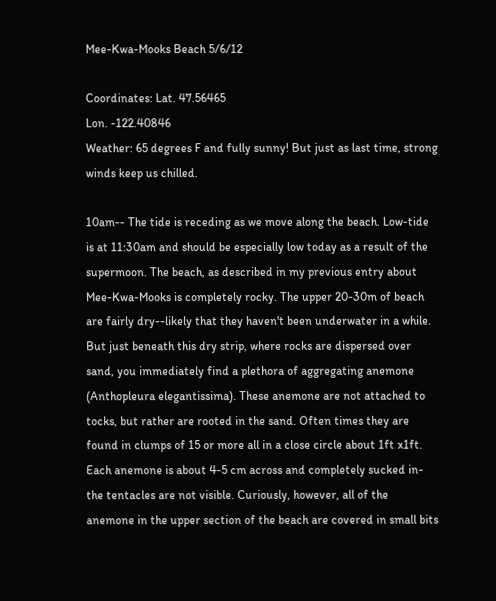Mee-Kwa-Mooks Beach 5/6/12

Coordinates: Lat. 47.56465
Lon. -122.40846
Weather: 65 degrees F and fully sunny! But just as last time, strong winds keep us chilled.

10am-- The tide is receding as we move along the beach. Low-tide is at 11:30am and should be especially low today as a result of the supermoon. The beach, as described in my previous entry about Mee-Kwa-Mooks is completely rocky. The upper 20-30m of beach are fairly dry--likely that they haven't been underwater in a while. But just beneath this dry strip, where rocks are dispersed over sand, you immediately find a plethora of aggregating anemone (Anthopleura elegantissima). These anemone are not attached to tocks, but rather are rooted in the sand. Often times they are found in clumps of 15 or more all in a close circle about 1ft x1ft. Each anemone is about 4-5 cm across and completely sucked in- the tentacles are not visible. Curiously, however, all of the anemone in the upper section of the beach are covered in small bits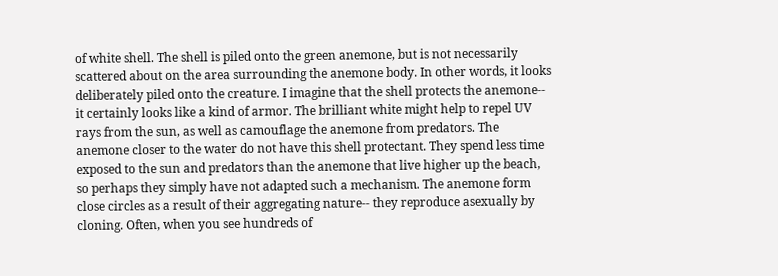of white shell. The shell is piled onto the green anemone, but is not necessarily scattered about on the area surrounding the anemone body. In other words, it looks deliberately piled onto the creature. I imagine that the shell protects the anemone-- it certainly looks like a kind of armor. The brilliant white might help to repel UV rays from the sun, as well as camouflage the anemone from predators. The anemone closer to the water do not have this shell protectant. They spend less time exposed to the sun and predators than the anemone that live higher up the beach, so perhaps they simply have not adapted such a mechanism. The anemone form close circles as a result of their aggregating nature-- they reproduce asexually by cloning. Often, when you see hundreds of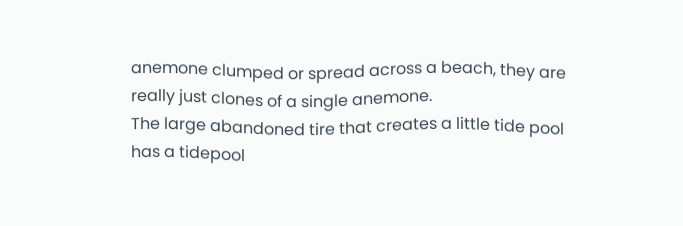anemone clumped or spread across a beach, they are really just clones of a single anemone.
The large abandoned tire that creates a little tide pool has a tidepool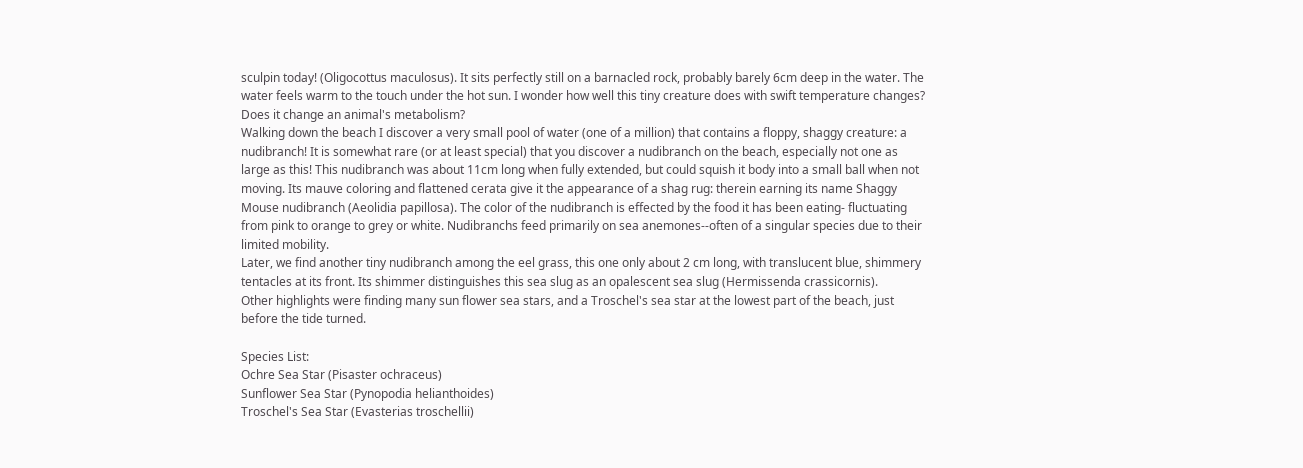sculpin today! (Oligocottus maculosus). It sits perfectly still on a barnacled rock, probably barely 6cm deep in the water. The water feels warm to the touch under the hot sun. I wonder how well this tiny creature does with swift temperature changes? Does it change an animal's metabolism?
Walking down the beach I discover a very small pool of water (one of a million) that contains a floppy, shaggy creature: a nudibranch! It is somewhat rare (or at least special) that you discover a nudibranch on the beach, especially not one as large as this! This nudibranch was about 11cm long when fully extended, but could squish it body into a small ball when not moving. Its mauve coloring and flattened cerata give it the appearance of a shag rug: therein earning its name Shaggy Mouse nudibranch (Aeolidia papillosa). The color of the nudibranch is effected by the food it has been eating- fluctuating from pink to orange to grey or white. Nudibranchs feed primarily on sea anemones--often of a singular species due to their limited mobility.
Later, we find another tiny nudibranch among the eel grass, this one only about 2 cm long, with translucent blue, shimmery tentacles at its front. Its shimmer distinguishes this sea slug as an opalescent sea slug (Hermissenda crassicornis).
Other highlights were finding many sun flower sea stars, and a Troschel's sea star at the lowest part of the beach, just before the tide turned.

Species List:
Ochre Sea Star (Pisaster ochraceus)
Sunflower Sea Star (Pynopodia helianthoides)
Troschel's Sea Star (Evasterias troschellii)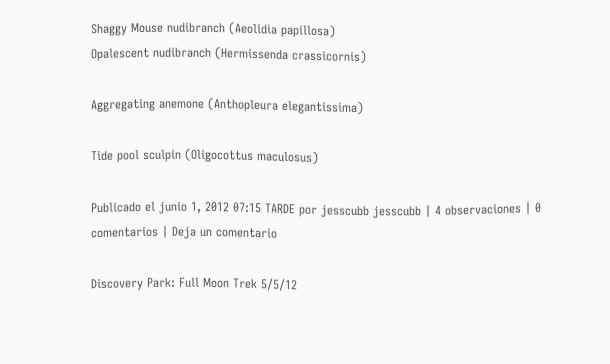Shaggy Mouse nudibranch (Aeolidia papillosa)
Opalescent nudibranch (Hermissenda crassicornis)

Aggregating anemone (Anthopleura elegantissima)

Tide pool sculpin (Oligocottus maculosus)

Publicado el junio 1, 2012 07:15 TARDE por jesscubb jesscubb | 4 observaciones | 0 comentarios | Deja un comentario

Discovery Park: Full Moon Trek 5/5/12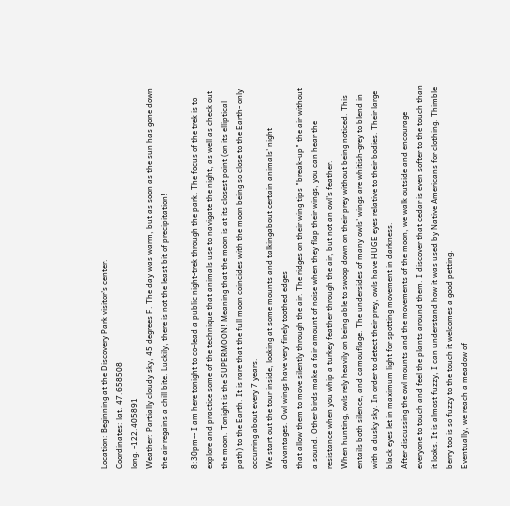Location: Beginning at the Discovery Park visitor's center.
Coordinates: lat. 47.658508
long. -122.405891
Weather: Partially cloudy sky, 45 degrees F. The day was warm, but as soon as the sun has gone down the air regains a chill bite. Luckily, there is not the least bit of precipitation!

8:30pm-- I am here tonight to co-lead a public night-trek through the park. The focus of the trek is to explore and practice some of the technique that animals use to navigate the night, as well as check out the moon. Tonight is the SUPERMOON! Meaning that the moon is at its closest point (on its elliptical path) to the Earth. It is rare that the full moon coincides with the moon being so close to the Earth- only occurring about every 7 years.
We start out the tour inside, looking at some mounts and talkingabout certain animals' night advantages. Owl wings have very finely toothed edges
that allow them to move silently through the air. The ridges on their wing tips "break-up" the air without a sound. Other birds make a fair amount of noise when they flap their wings, you can hear the resistance when you whip a turkey feather through the air, but not an owl's feather.
When hunting, owls rely heavily on being able to swoop down on their prey without being noticed. This entails both silence, and camouflage. The undersides of many owls' wings are whitish-grey to blend in with a dusky sky. In order to detect their prey, owls have HUGE eyes relative to their bodies. Their large black eyes let in maximum light for spotting movement in darkness.
After discussing the owl mounts and the movements of the moon, we walk outside and encourage everyone to touch and feel the plants around them. I discover that cedar is even softer to the touch than it looks. It is almost fuzzy, I can understand how it was used by Native Americans for clothing. Thimble berry too is so fuzzy to the touch it welcomes a good petting.
Eventually, we reach a meadow of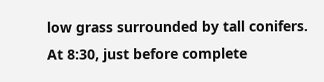low grass surrounded by tall conifers. At 8:30, just before complete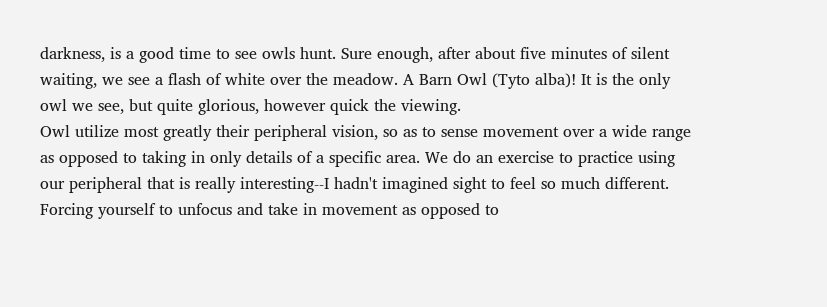darkness, is a good time to see owls hunt. Sure enough, after about five minutes of silent waiting, we see a flash of white over the meadow. A Barn Owl (Tyto alba)! It is the only owl we see, but quite glorious, however quick the viewing.
Owl utilize most greatly their peripheral vision, so as to sense movement over a wide range as opposed to taking in only details of a specific area. We do an exercise to practice using our peripheral that is really interesting--I hadn't imagined sight to feel so much different. Forcing yourself to unfocus and take in movement as opposed to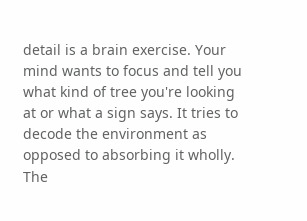detail is a brain exercise. Your mind wants to focus and tell you what kind of tree you're looking at or what a sign says. It tries to decode the environment as opposed to absorbing it wholly. The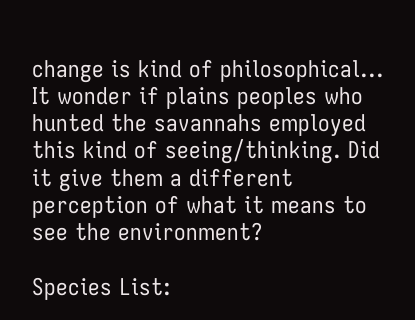change is kind of philosophical... It wonder if plains peoples who hunted the savannahs employed this kind of seeing/thinking. Did it give them a different perception of what it means to see the environment?

Species List: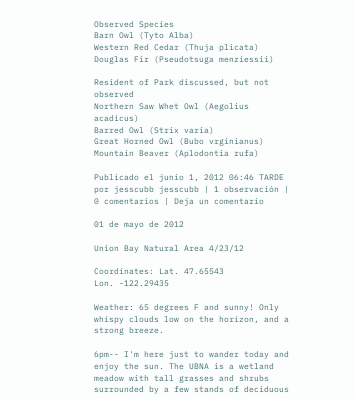Observed Species
Barn Owl (Tyto Alba)
Western Red Cedar (Thuja plicata)
Douglas Fir (Pseudotsuga menziessii)

Resident of Park discussed, but not observed
Northern Saw Whet Owl (Aegolius acadicus)
Barred Owl (Strix varia)
Great Horned Owl (Bubo vrginianus)
Mountain Beaver (Aplodontia rufa)

Publicado el junio 1, 2012 06:46 TARDE por jesscubb jesscubb | 1 observación | 0 comentarios | Deja un comentario

01 de mayo de 2012

Union Bay Natural Area 4/23/12

Coordinates: Lat. 47.65543
Lon. -122.29435

Weather: 65 degrees F and sunny! Only whispy clouds low on the horizon, and a strong breeze.

6pm-- I'm here just to wander today and enjoy the sun. The UBNA is a wetland meadow with tall grasses and shrubs surrounded by a few stands of deciduous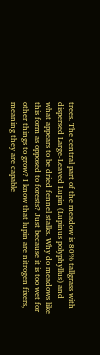trees. The central part of the meadow is 80% tallgrass with dispersed Large-Leaved Lupin (Lupinus polyphyllus) and what appears to be dried fennel stalks. Why do meadows like this form as opposed to forests? Just because it is too wet for other things to grow? I know that lupin are nitrogen fixers, meaning they are capable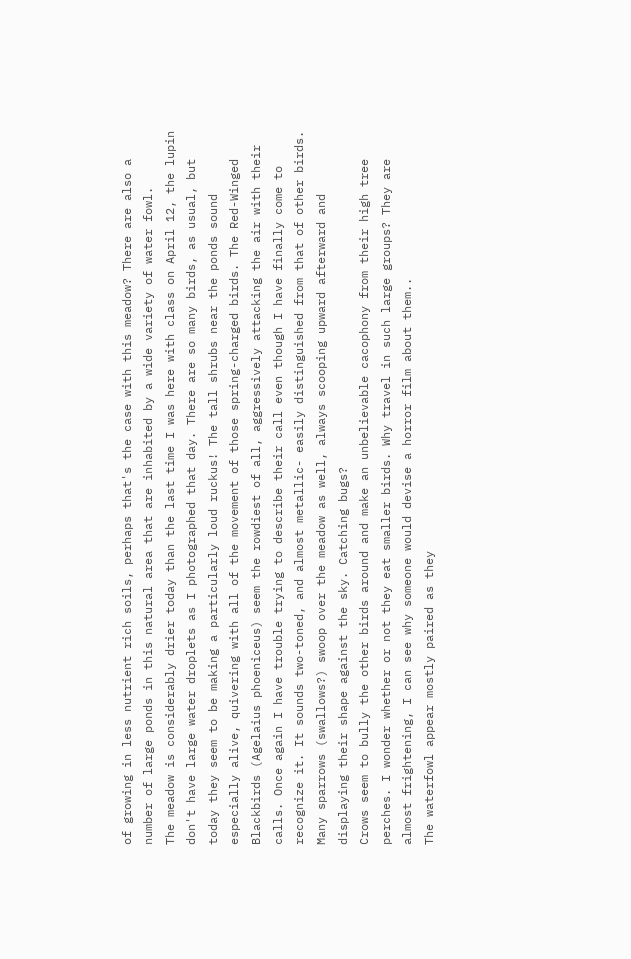of growing in less nutrient rich soils, perhaps that's the case with this meadow? There are also a number of large ponds in this natural area that are inhabited by a wide variety of water fowl.
The meadow is considerably drier today than the last time I was here with class on April 12, the lupin don't have large water droplets as I photographed that day. There are so many birds, as usual, but today they seem to be making a particularly loud ruckus! The tall shrubs near the ponds sound especially alive, quivering with all of the movement of those spring-charged birds. The Red-Winged Blackbirds (Agelaius phoeniceus) seem the rowdiest of all, aggressively attacking the air with their calls. Once again I have trouble trying to describe their call even though I have finally come to recognize it. It sounds two-toned, and almost metallic- easily distinguished from that of other birds. Many sparrows (swallows?) swoop over the meadow as well, always scooping upward afterward and displaying their shape against the sky. Catching bugs?
Crows seem to bully the other birds around and make an unbelievable cacophony from their high tree perches. I wonder whether or not they eat smaller birds. Why travel in such large groups? They are almost frightening, I can see why someone would devise a horror film about them..
The waterfowl appear mostly paired as they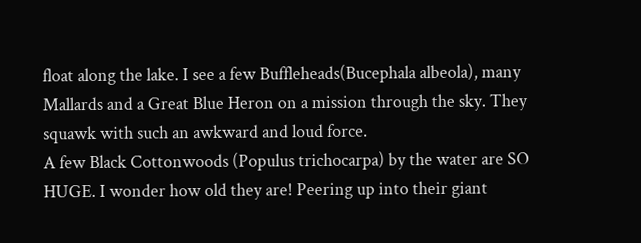float along the lake. I see a few Buffleheads(Bucephala albeola), many Mallards and a Great Blue Heron on a mission through the sky. They squawk with such an awkward and loud force.
A few Black Cottonwoods (Populus trichocarpa) by the water are SO HUGE. I wonder how old they are! Peering up into their giant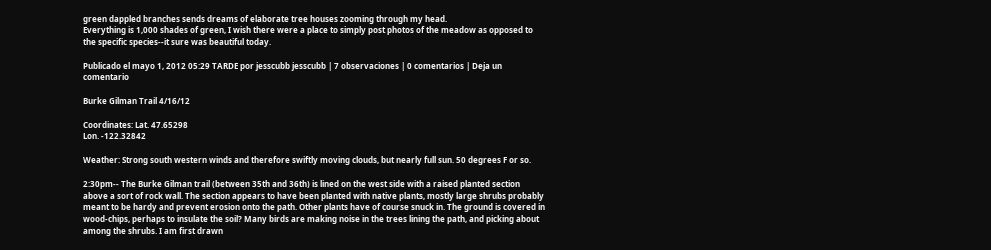green dappled branches sends dreams of elaborate tree houses zooming through my head.
Everything is 1,000 shades of green, I wish there were a place to simply post photos of the meadow as opposed to the specific species--it sure was beautiful today.

Publicado el mayo 1, 2012 05:29 TARDE por jesscubb jesscubb | 7 observaciones | 0 comentarios | Deja un comentario

Burke Gilman Trail 4/16/12

Coordinates: Lat. 47.65298
Lon. -122.32842

Weather: Strong south western winds and therefore swiftly moving clouds, but nearly full sun. 50 degrees F or so.

2:30pm-- The Burke Gilman trail (between 35th and 36th) is lined on the west side with a raised planted section above a sort of rock wall. The section appears to have been planted with native plants, mostly large shrubs probably meant to be hardy and prevent erosion onto the path. Other plants have of course snuck in. The ground is covered in wood-chips, perhaps to insulate the soil? Many birds are making noise in the trees lining the path, and picking about among the shrubs. I am first drawn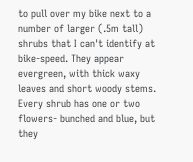to pull over my bike next to a number of larger (.5m tall) shrubs that I can't identify at bike-speed. They appear evergreen, with thick waxy leaves and short woody stems. Every shrub has one or two flowers- bunched and blue, but they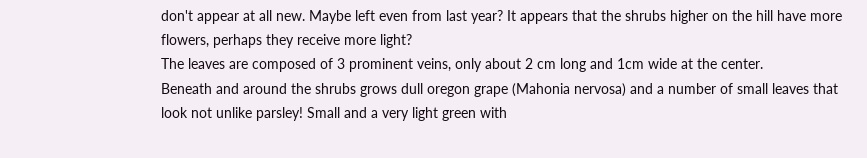don't appear at all new. Maybe left even from last year? It appears that the shrubs higher on the hill have more flowers, perhaps they receive more light?
The leaves are composed of 3 prominent veins, only about 2 cm long and 1cm wide at the center.
Beneath and around the shrubs grows dull oregon grape (Mahonia nervosa) and a number of small leaves that look not unlike parsley! Small and a very light green with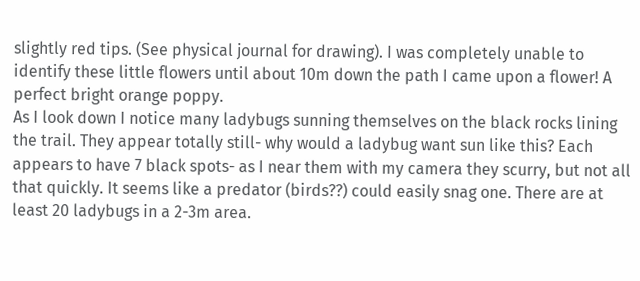slightly red tips. (See physical journal for drawing). I was completely unable to identify these little flowers until about 10m down the path I came upon a flower! A perfect bright orange poppy.
As I look down I notice many ladybugs sunning themselves on the black rocks lining the trail. They appear totally still- why would a ladybug want sun like this? Each appears to have 7 black spots- as I near them with my camera they scurry, but not all that quickly. It seems like a predator (birds??) could easily snag one. There are at least 20 ladybugs in a 2-3m area.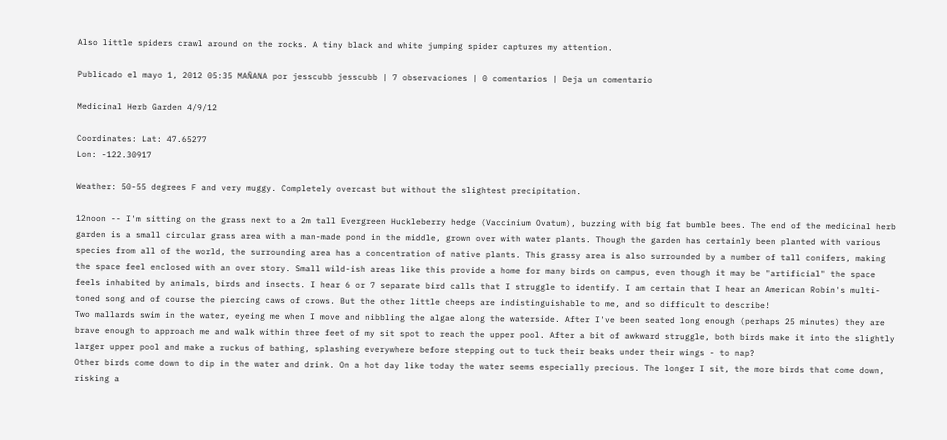Also little spiders crawl around on the rocks. A tiny black and white jumping spider captures my attention.

Publicado el mayo 1, 2012 05:35 MAÑANA por jesscubb jesscubb | 7 observaciones | 0 comentarios | Deja un comentario

Medicinal Herb Garden 4/9/12

Coordinates: Lat: 47.65277
Lon: -122.30917

Weather: 50-55 degrees F and very muggy. Completely overcast but without the slightest precipitation.

12noon -- I'm sitting on the grass next to a 2m tall Evergreen Huckleberry hedge (Vaccinium Ovatum), buzzing with big fat bumble bees. The end of the medicinal herb garden is a small circular grass area with a man-made pond in the middle, grown over with water plants. Though the garden has certainly been planted with various species from all of the world, the surrounding area has a concentration of native plants. This grassy area is also surrounded by a number of tall conifers, making the space feel enclosed with an over story. Small wild-ish areas like this provide a home for many birds on campus, even though it may be "artificial" the space feels inhabited by animals, birds and insects. I hear 6 or 7 separate bird calls that I struggle to identify. I am certain that I hear an American Robin's multi-toned song and of course the piercing caws of crows. But the other little cheeps are indistinguishable to me, and so difficult to describe!
Two mallards swim in the water, eyeing me when I move and nibbling the algae along the waterside. After I've been seated long enough (perhaps 25 minutes) they are brave enough to approach me and walk within three feet of my sit spot to reach the upper pool. After a bit of awkward struggle, both birds make it into the slightly larger upper pool and make a ruckus of bathing, splashing everywhere before stepping out to tuck their beaks under their wings - to nap?
Other birds come down to dip in the water and drink. On a hot day like today the water seems especially precious. The longer I sit, the more birds that come down, risking a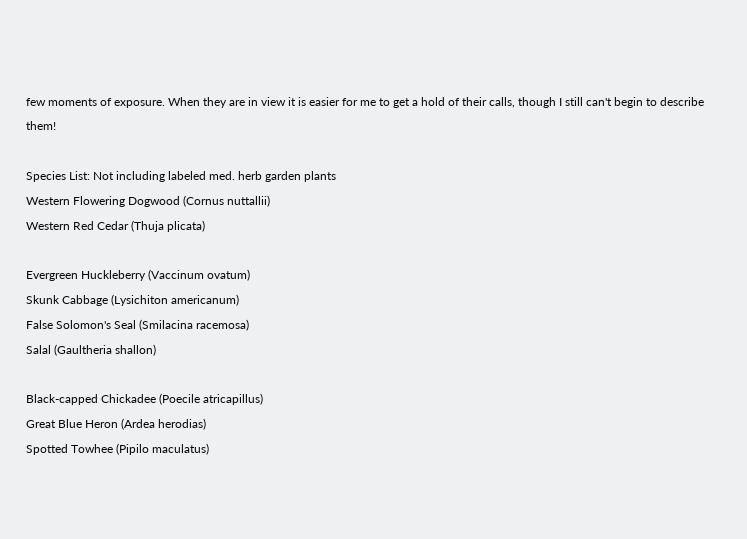few moments of exposure. When they are in view it is easier for me to get a hold of their calls, though I still can't begin to describe them!

Species List: Not including labeled med. herb garden plants
Western Flowering Dogwood (Cornus nuttallii)
Western Red Cedar (Thuja plicata)

Evergreen Huckleberry (Vaccinum ovatum)
Skunk Cabbage (Lysichiton americanum)
False Solomon's Seal (Smilacina racemosa)
Salal (Gaultheria shallon)

Black-capped Chickadee (Poecile atricapillus)
Great Blue Heron (Ardea herodias)
Spotted Towhee (Pipilo maculatus)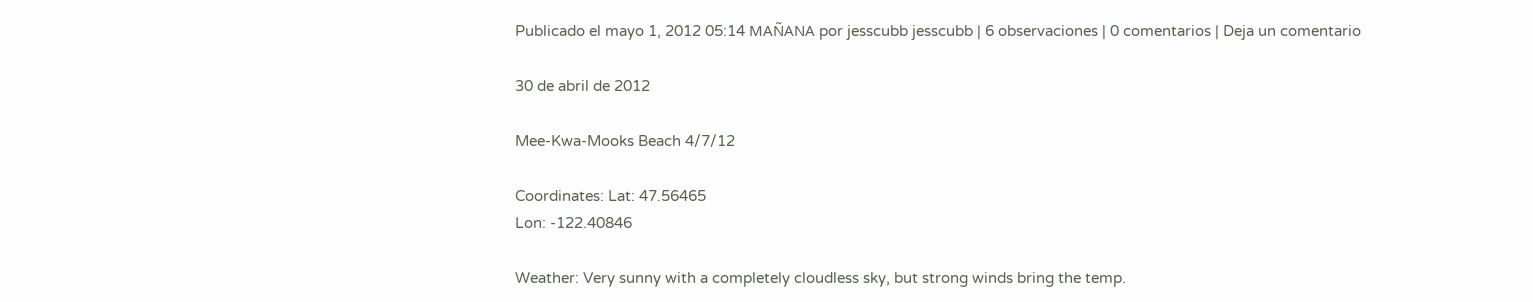Publicado el mayo 1, 2012 05:14 MAÑANA por jesscubb jesscubb | 6 observaciones | 0 comentarios | Deja un comentario

30 de abril de 2012

Mee-Kwa-Mooks Beach 4/7/12

Coordinates: Lat: 47.56465
Lon: -122.40846

Weather: Very sunny with a completely cloudless sky, but strong winds bring the temp.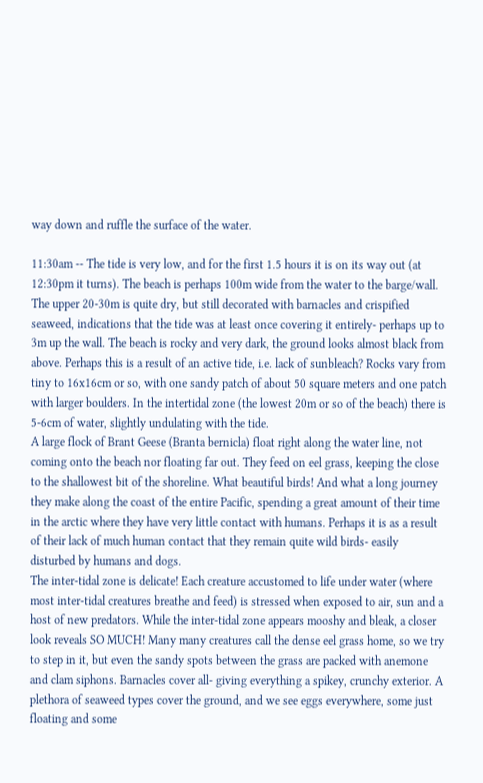way down and ruffle the surface of the water.

11:30am -- The tide is very low, and for the first 1.5 hours it is on its way out (at 12:30pm it turns). The beach is perhaps 100m wide from the water to the barge/wall. The upper 20-30m is quite dry, but still decorated with barnacles and crispified seaweed, indications that the tide was at least once covering it entirely- perhaps up to 3m up the wall. The beach is rocky and very dark, the ground looks almost black from above. Perhaps this is a result of an active tide, i.e. lack of sunbleach? Rocks vary from tiny to 16x16cm or so, with one sandy patch of about 50 square meters and one patch with larger boulders. In the intertidal zone (the lowest 20m or so of the beach) there is 5-6cm of water, slightly undulating with the tide.
A large flock of Brant Geese (Branta bernicla) float right along the water line, not coming onto the beach nor floating far out. They feed on eel grass, keeping the close to the shallowest bit of the shoreline. What beautiful birds! And what a long journey they make along the coast of the entire Pacific, spending a great amount of their time in the arctic where they have very little contact with humans. Perhaps it is as a result of their lack of much human contact that they remain quite wild birds- easily disturbed by humans and dogs.
The inter-tidal zone is delicate! Each creature accustomed to life under water (where most inter-tidal creatures breathe and feed) is stressed when exposed to air, sun and a host of new predators. While the inter-tidal zone appears mooshy and bleak, a closer look reveals SO MUCH! Many many creatures call the dense eel grass home, so we try to step in it, but even the sandy spots between the grass are packed with anemone and clam siphons. Barnacles cover all- giving everything a spikey, crunchy exterior. A plethora of seaweed types cover the ground, and we see eggs everywhere, some just floating and some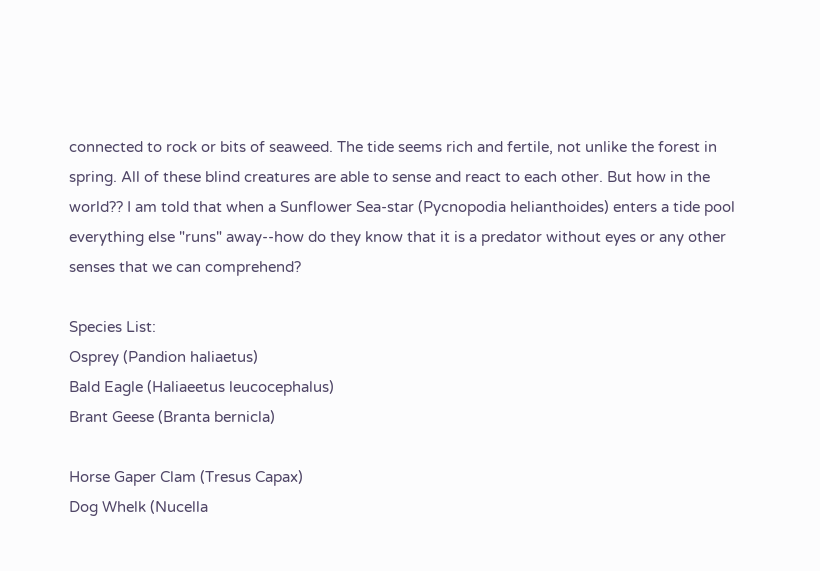connected to rock or bits of seaweed. The tide seems rich and fertile, not unlike the forest in spring. All of these blind creatures are able to sense and react to each other. But how in the world?? I am told that when a Sunflower Sea-star (Pycnopodia helianthoides) enters a tide pool everything else "runs" away--how do they know that it is a predator without eyes or any other senses that we can comprehend?

Species List:
Osprey (Pandion haliaetus)
Bald Eagle (Haliaeetus leucocephalus)
Brant Geese (Branta bernicla)

Horse Gaper Clam (Tresus Capax)
Dog Whelk (Nucella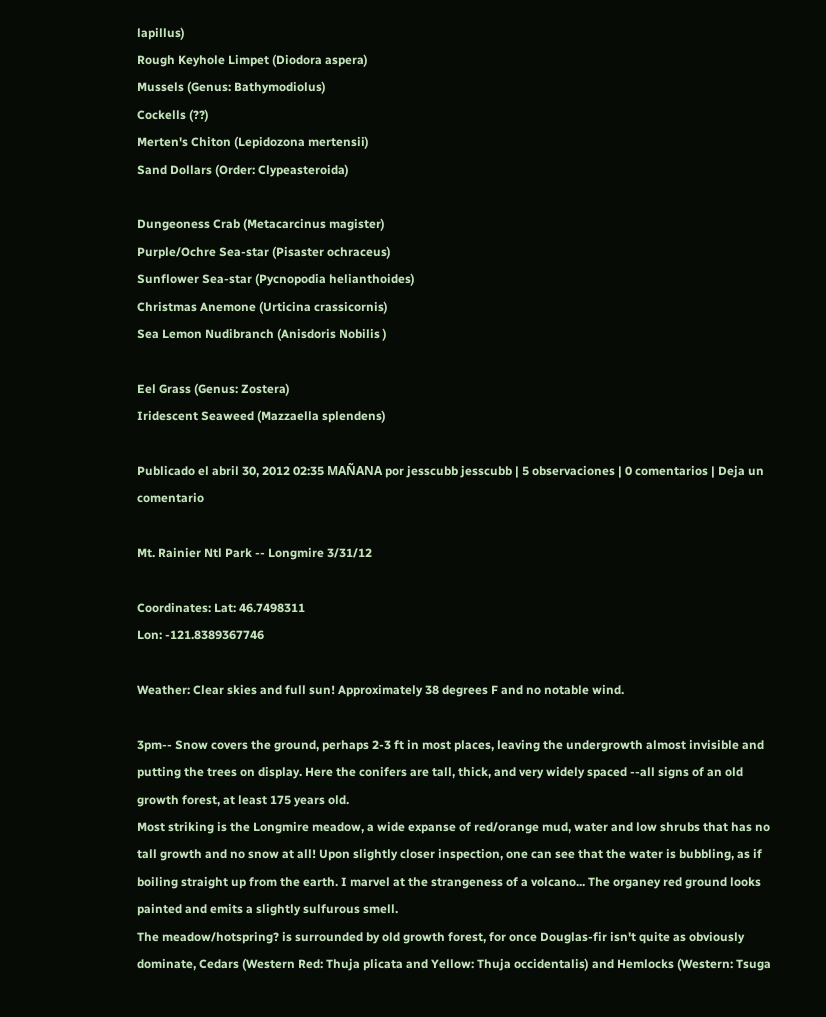lapillus)
Rough Keyhole Limpet (Diodora aspera)
Mussels (Genus: Bathymodiolus)
Cockells (??)
Merten's Chiton (Lepidozona mertensii)
Sand Dollars (Order: Clypeasteroida)

Dungeoness Crab (Metacarcinus magister)
Purple/Ochre Sea-star (Pisaster ochraceus)
Sunflower Sea-star (Pycnopodia helianthoides)
Christmas Anemone (Urticina crassicornis)
Sea Lemon Nudibranch (Anisdoris Nobilis )

Eel Grass (Genus: Zostera)
Iridescent Seaweed (Mazzaella splendens)

Publicado el abril 30, 2012 02:35 MAÑANA por jesscubb jesscubb | 5 observaciones | 0 comentarios | Deja un comentario

Mt. Rainier Ntl Park -- Longmire 3/31/12

Coordinates: Lat: 46.7498311
Lon: -121.8389367746

Weather: Clear skies and full sun! Approximately 38 degrees F and no notable wind.

3pm-- Snow covers the ground, perhaps 2-3 ft in most places, leaving the undergrowth almost invisible and putting the trees on display. Here the conifers are tall, thick, and very widely spaced --all signs of an old growth forest, at least 175 years old.
Most striking is the Longmire meadow, a wide expanse of red/orange mud, water and low shrubs that has no tall growth and no snow at all! Upon slightly closer inspection, one can see that the water is bubbling, as if boiling straight up from the earth. I marvel at the strangeness of a volcano... The organey red ground looks painted and emits a slightly sulfurous smell.
The meadow/hotspring? is surrounded by old growth forest, for once Douglas-fir isn't quite as obviously dominate, Cedars (Western Red: Thuja plicata and Yellow: Thuja occidentalis) and Hemlocks (Western: Tsuga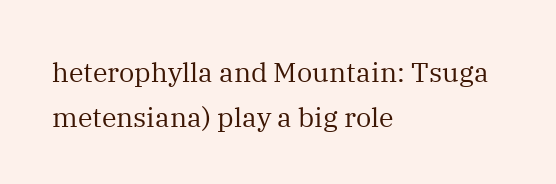heterophylla and Mountain: Tsuga metensiana) play a big role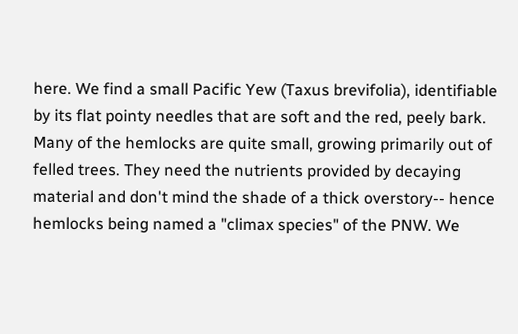here. We find a small Pacific Yew (Taxus brevifolia), identifiable by its flat pointy needles that are soft and the red, peely bark. Many of the hemlocks are quite small, growing primarily out of felled trees. They need the nutrients provided by decaying material and don't mind the shade of a thick overstory-- hence hemlocks being named a "climax species" of the PNW. We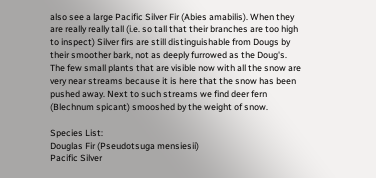also see a large Pacific Silver Fir (Abies amabilis). When they are really really tall (i.e. so tall that their branches are too high to inspect) Silver firs are still distinguishable from Dougs by their smoother bark, not as deeply furrowed as the Doug's.
The few small plants that are visible now with all the snow are very near streams because it is here that the snow has been pushed away. Next to such streams we find deer fern (Blechnum spicant) smooshed by the weight of snow.

Species List:
Douglas Fir (Pseudotsuga mensiesii)
Pacific Silver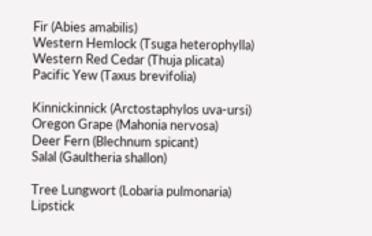Fir (Abies amabilis)
Western Hemlock (Tsuga heterophylla)
Western Red Cedar (Thuja plicata)
Pacific Yew (Taxus brevifolia)

Kinnickinnick (Arctostaphylos uva-ursi)
Oregon Grape (Mahonia nervosa)
Deer Fern (Blechnum spicant)
Salal (Gaultheria shallon)

Tree Lungwort (Lobaria pulmonaria)
Lipstick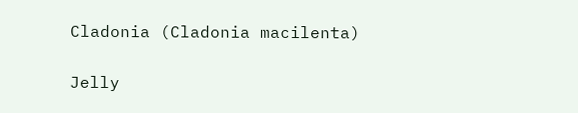Cladonia (Cladonia macilenta)

Jelly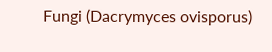Fungi (Dacrymyces ovisporus)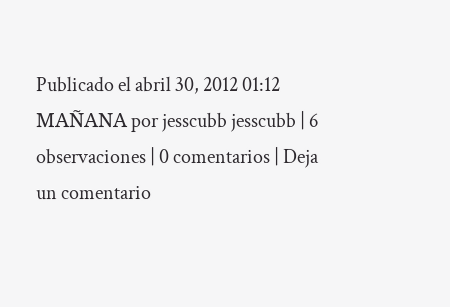Publicado el abril 30, 2012 01:12 MAÑANA por jesscubb jesscubb | 6 observaciones | 0 comentarios | Deja un comentario